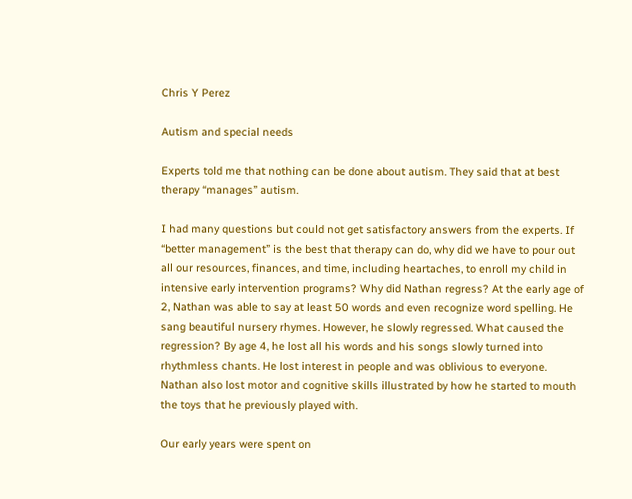Chris Y Perez

Autism and special needs

Experts told me that nothing can be done about autism. They said that at best therapy “manages” autism.

I had many questions but could not get satisfactory answers from the experts. If “better management” is the best that therapy can do, why did we have to pour out all our resources, finances, and time, including heartaches, to enroll my child in intensive early intervention programs? Why did Nathan regress? At the early age of 2, Nathan was able to say at least 50 words and even recognize word spelling. He sang beautiful nursery rhymes. However, he slowly regressed. What caused the regression? By age 4, he lost all his words and his songs slowly turned into rhythmless chants. He lost interest in people and was oblivious to everyone. Nathan also lost motor and cognitive skills illustrated by how he started to mouth the toys that he previously played with.

Our early years were spent on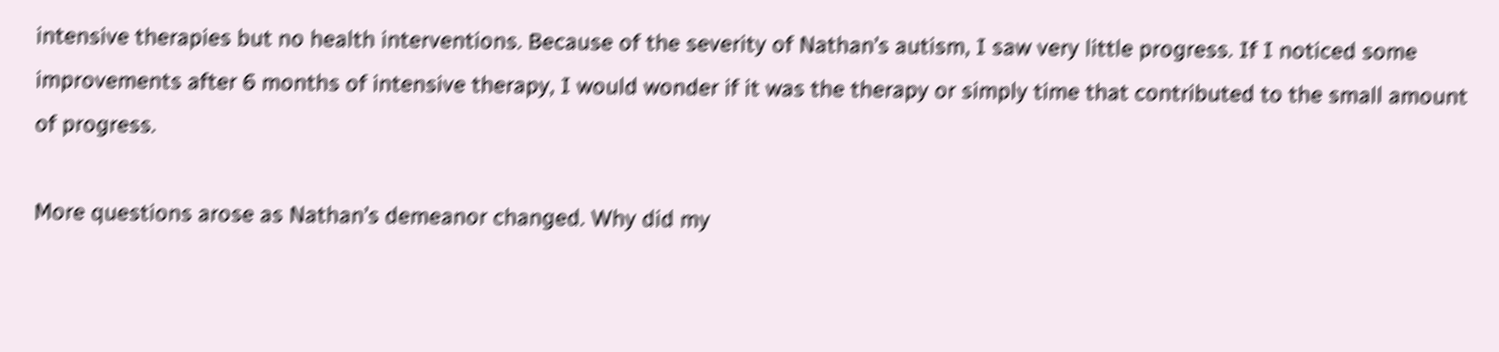intensive therapies but no health interventions. Because of the severity of Nathan’s autism, I saw very little progress. If I noticed some improvements after 6 months of intensive therapy, I would wonder if it was the therapy or simply time that contributed to the small amount of progress.

More questions arose as Nathan’s demeanor changed. Why did my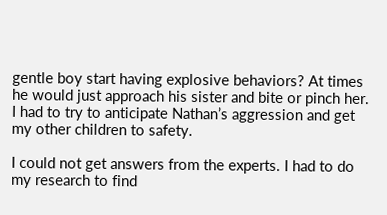gentle boy start having explosive behaviors? At times he would just approach his sister and bite or pinch her. I had to try to anticipate Nathan’s aggression and get my other children to safety.

I could not get answers from the experts. I had to do my research to find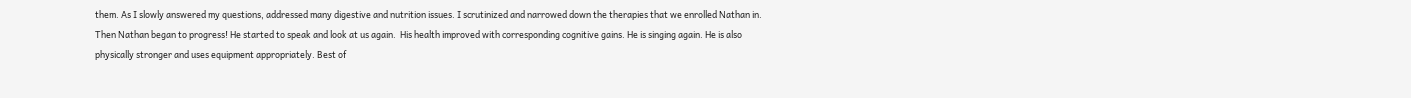them. As I slowly answered my questions, addressed many digestive and nutrition issues. I scrutinized and narrowed down the therapies that we enrolled Nathan in.  Then Nathan began to progress! He started to speak and look at us again.  His health improved with corresponding cognitive gains. He is singing again. He is also physically stronger and uses equipment appropriately. Best of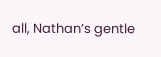all, Nathan’s gentle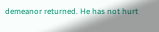demeanor returned. He has not hurt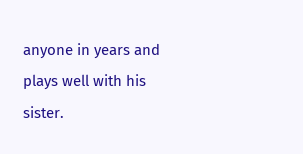anyone in years and plays well with his sister.